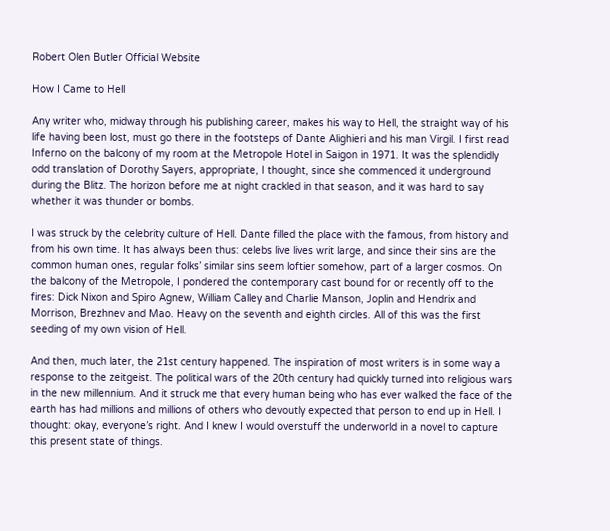Robert Olen Butler Official Website

How I Came to Hell

Any writer who, midway through his publishing career, makes his way to Hell, the straight way of his life having been lost, must go there in the footsteps of Dante Alighieri and his man Virgil. I first read Inferno on the balcony of my room at the Metropole Hotel in Saigon in 1971. It was the splendidly odd translation of Dorothy Sayers, appropriate, I thought, since she commenced it underground during the Blitz. The horizon before me at night crackled in that season, and it was hard to say whether it was thunder or bombs.

I was struck by the celebrity culture of Hell. Dante filled the place with the famous, from history and from his own time. It has always been thus: celebs live lives writ large, and since their sins are the common human ones, regular folks’ similar sins seem loftier somehow, part of a larger cosmos. On the balcony of the Metropole, I pondered the contemporary cast bound for or recently off to the fires: Dick Nixon and Spiro Agnew, William Calley and Charlie Manson, Joplin and Hendrix and Morrison, Brezhnev and Mao. Heavy on the seventh and eighth circles. All of this was the first seeding of my own vision of Hell.

And then, much later, the 21st century happened. The inspiration of most writers is in some way a response to the zeitgeist. The political wars of the 20th century had quickly turned into religious wars in the new millennium. And it struck me that every human being who has ever walked the face of the earth has had millions and millions of others who devoutly expected that person to end up in Hell. I thought: okay, everyone’s right. And I knew I would overstuff the underworld in a novel to capture this present state of things.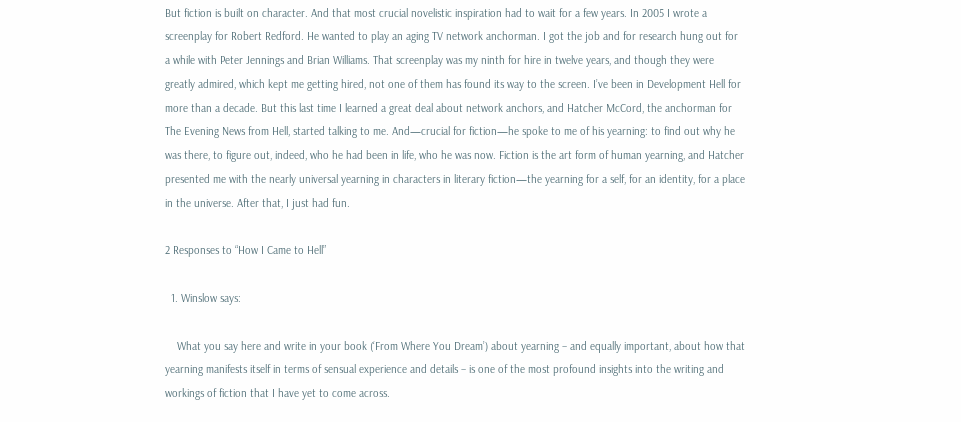But fiction is built on character. And that most crucial novelistic inspiration had to wait for a few years. In 2005 I wrote a screenplay for Robert Redford. He wanted to play an aging TV network anchorman. I got the job and for research hung out for a while with Peter Jennings and Brian Williams. That screenplay was my ninth for hire in twelve years, and though they were greatly admired, which kept me getting hired, not one of them has found its way to the screen. I’ve been in Development Hell for more than a decade. But this last time I learned a great deal about network anchors, and Hatcher McCord, the anchorman for The Evening News from Hell, started talking to me. And—crucial for fiction—he spoke to me of his yearning: to find out why he was there, to figure out, indeed, who he had been in life, who he was now. Fiction is the art form of human yearning, and Hatcher presented me with the nearly universal yearning in characters in literary fiction—the yearning for a self, for an identity, for a place in the universe. After that, I just had fun.

2 Responses to “How I Came to Hell”

  1. Winslow says:

    What you say here and write in your book (‘From Where You Dream’) about yearning – and equally important, about how that yearning manifests itself in terms of sensual experience and details – is one of the most profound insights into the writing and workings of fiction that I have yet to come across.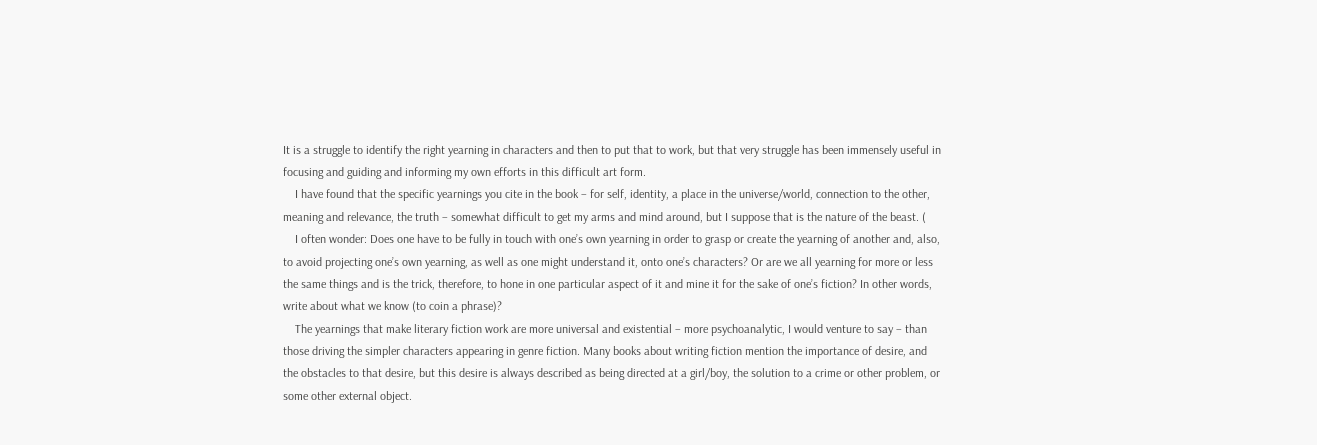It is a struggle to identify the right yearning in characters and then to put that to work, but that very struggle has been immensely useful in focusing and guiding and informing my own efforts in this difficult art form.
    I have found that the specific yearnings you cite in the book – for self, identity, a place in the universe/world, connection to the other, meaning and relevance, the truth – somewhat difficult to get my arms and mind around, but I suppose that is the nature of the beast. (
    I often wonder: Does one have to be fully in touch with one’s own yearning in order to grasp or create the yearning of another and, also, to avoid projecting one’s own yearning, as well as one might understand it, onto one’s characters? Or are we all yearning for more or less the same things and is the trick, therefore, to hone in one particular aspect of it and mine it for the sake of one’s fiction? In other words, write about what we know (to coin a phrase)?
    The yearnings that make literary fiction work are more universal and existential – more psychoanalytic, I would venture to say – than those driving the simpler characters appearing in genre fiction. Many books about writing fiction mention the importance of desire, and the obstacles to that desire, but this desire is always described as being directed at a girl/boy, the solution to a crime or other problem, or some other external object.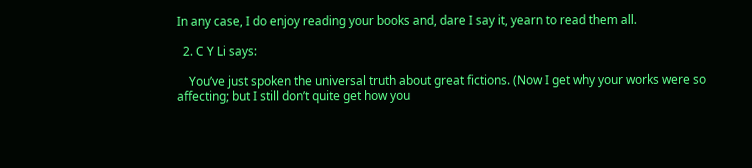In any case, I do enjoy reading your books and, dare I say it, yearn to read them all.

  2. C Y Li says:

    You’ve just spoken the universal truth about great fictions. (Now I get why your works were so affecting; but I still don’t quite get how you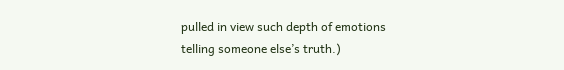pulled in view such depth of emotions telling someone else’s truth.)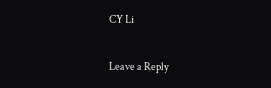CY Li

Leave a Reply